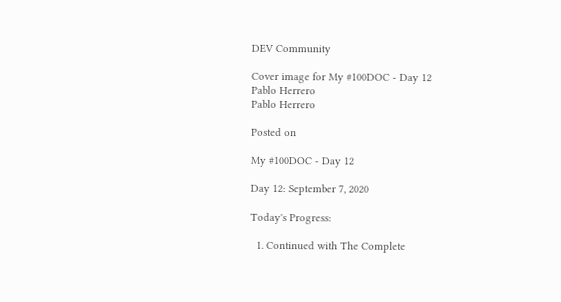DEV Community

Cover image for My #100DOC - Day 12
Pablo Herrero
Pablo Herrero

Posted on

My #100DOC - Day 12

Day 12: September 7, 2020

Today's Progress:

  1. Continued with The Complete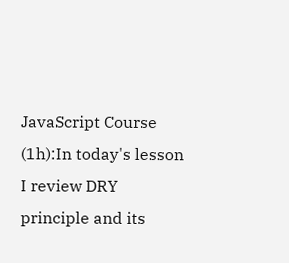JavaScript Course (1h):In today's lesson I review DRY principle and its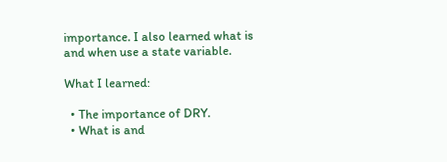importance. I also learned what is and when use a state variable.

What I learned:

  • The importance of DRY.
  • What is and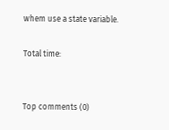whem use a state variable.

Total time:


Top comments (0)